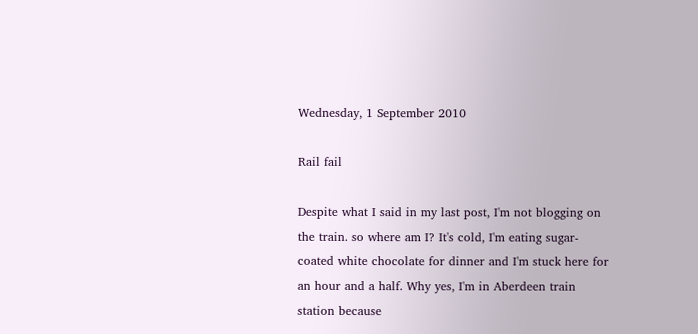Wednesday, 1 September 2010

Rail fail

Despite what I said in my last post, I'm not blogging on the train. so where am I? It's cold, I'm eating sugar-coated white chocolate for dinner and I'm stuck here for an hour and a half. Why yes, I'm in Aberdeen train station because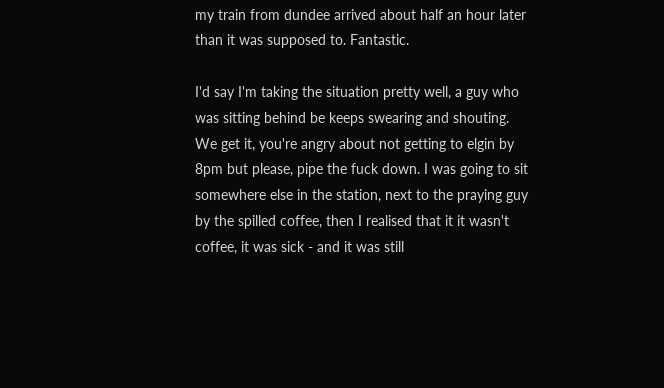my train from dundee arrived about half an hour later than it was supposed to. Fantastic.

I'd say I'm taking the situation pretty well, a guy who was sitting behind be keeps swearing and shouting. We get it, you're angry about not getting to elgin by 8pm but please, pipe the fuck down. I was going to sit somewhere else in the station, next to the praying guy by the spilled coffee, then I realised that it it wasn't coffee, it was sick - and it was still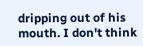dripping out of his mouth. I don't think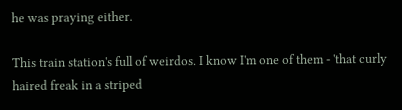he was praying either.

This train station's full of weirdos. I know I'm one of them - 'that curly haired freak in a striped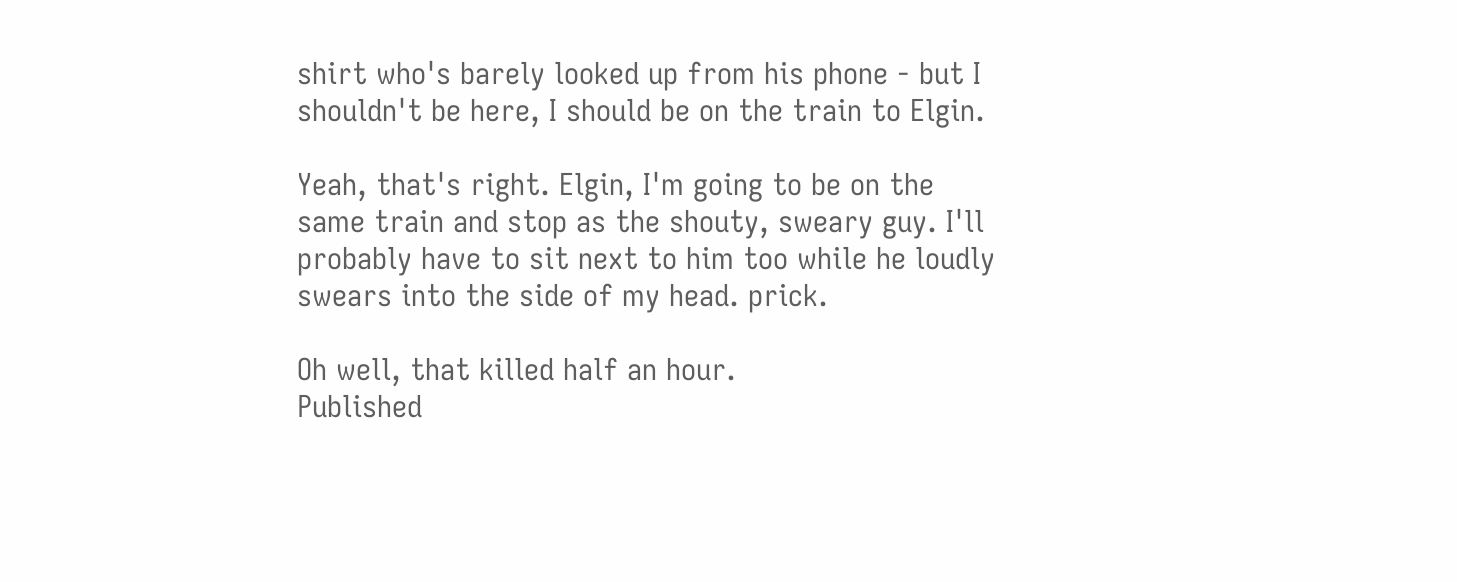shirt who's barely looked up from his phone - but I shouldn't be here, I should be on the train to Elgin.

Yeah, that's right. Elgin, I'm going to be on the same train and stop as the shouty, sweary guy. I'll probably have to sit next to him too while he loudly swears into the side of my head. prick.

Oh well, that killed half an hour.
Published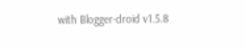with Blogger-droid v1.5.8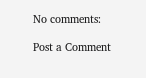No comments:

Post a Comment